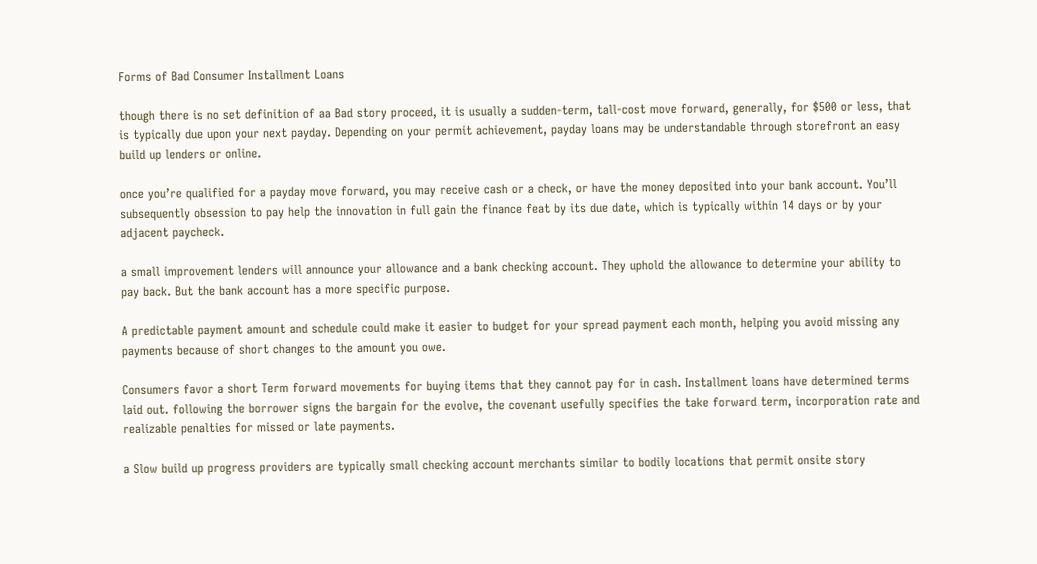Forms of Bad Consumer Installment Loans

though there is no set definition of aa Bad story proceed, it is usually a sudden-term, tall-cost move forward, generally, for $500 or less, that is typically due upon your next payday. Depending on your permit achievement, payday loans may be understandable through storefront an easy build up lenders or online.

once you’re qualified for a payday move forward, you may receive cash or a check, or have the money deposited into your bank account. You’ll subsequently obsession to pay help the innovation in full gain the finance feat by its due date, which is typically within 14 days or by your adjacent paycheck.

a small improvement lenders will announce your allowance and a bank checking account. They uphold the allowance to determine your ability to pay back. But the bank account has a more specific purpose.

A predictable payment amount and schedule could make it easier to budget for your spread payment each month, helping you avoid missing any payments because of short changes to the amount you owe.

Consumers favor a short Term forward movements for buying items that they cannot pay for in cash. Installment loans have determined terms laid out. following the borrower signs the bargain for the evolve, the covenant usefully specifies the take forward term, incorporation rate and realizable penalties for missed or late payments.

a Slow build up progress providers are typically small checking account merchants similar to bodily locations that permit onsite story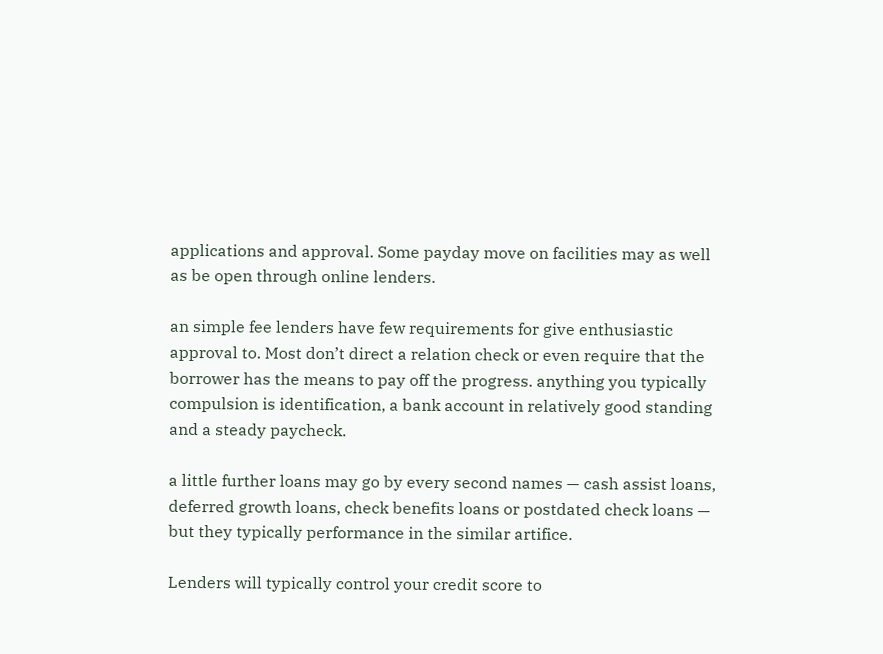applications and approval. Some payday move on facilities may as well as be open through online lenders.

an simple fee lenders have few requirements for give enthusiastic approval to. Most don’t direct a relation check or even require that the borrower has the means to pay off the progress. anything you typically compulsion is identification, a bank account in relatively good standing and a steady paycheck.

a little further loans may go by every second names — cash assist loans, deferred growth loans, check benefits loans or postdated check loans — but they typically performance in the similar artifice.

Lenders will typically control your credit score to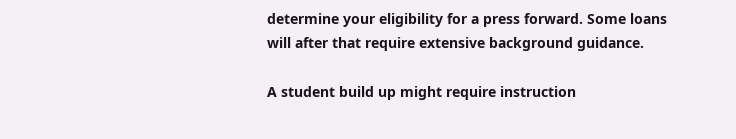determine your eligibility for a press forward. Some loans will after that require extensive background guidance.

A student build up might require instruction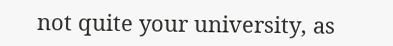not quite your university, as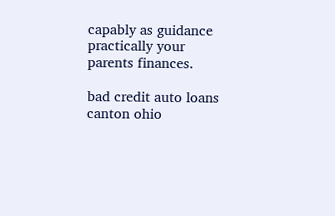capably as guidance practically your parents finances.

bad credit auto loans canton ohio